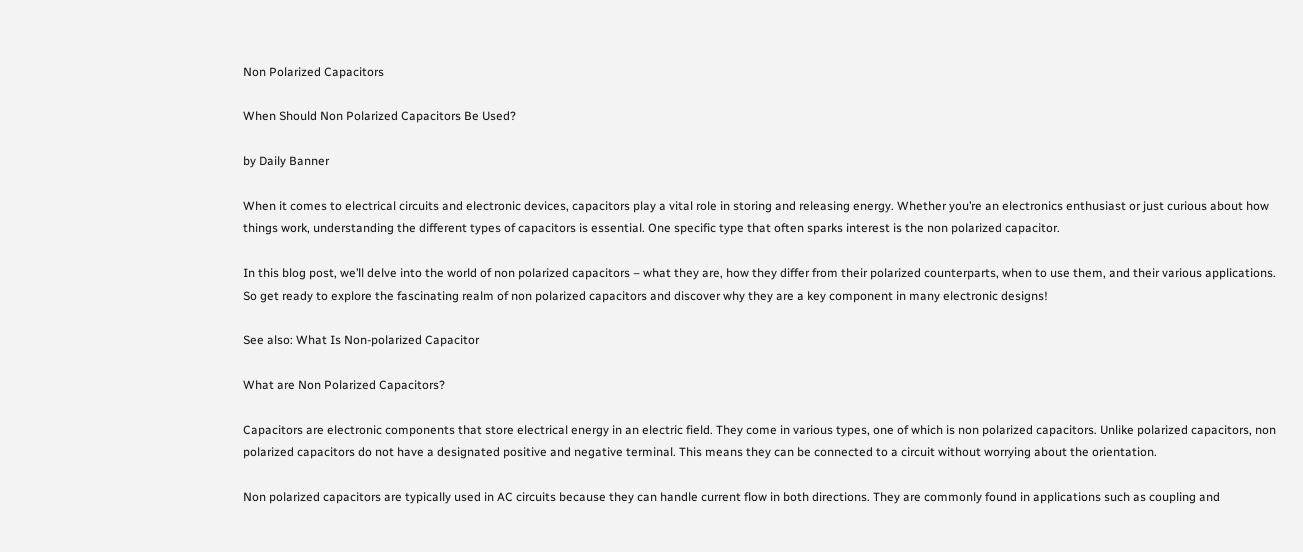Non Polarized Capacitors

When Should Non Polarized Capacitors Be Used?

by Daily Banner

When it comes to electrical circuits and electronic devices, capacitors play a vital role in storing and releasing energy. Whether you’re an electronics enthusiast or just curious about how things work, understanding the different types of capacitors is essential. One specific type that often sparks interest is the non polarized capacitor.

In this blog post, we’ll delve into the world of non polarized capacitors – what they are, how they differ from their polarized counterparts, when to use them, and their various applications. So get ready to explore the fascinating realm of non polarized capacitors and discover why they are a key component in many electronic designs!

See also: What Is Non-polarized Capacitor

What are Non Polarized Capacitors?

Capacitors are electronic components that store electrical energy in an electric field. They come in various types, one of which is non polarized capacitors. Unlike polarized capacitors, non polarized capacitors do not have a designated positive and negative terminal. This means they can be connected to a circuit without worrying about the orientation.

Non polarized capacitors are typically used in AC circuits because they can handle current flow in both directions. They are commonly found in applications such as coupling and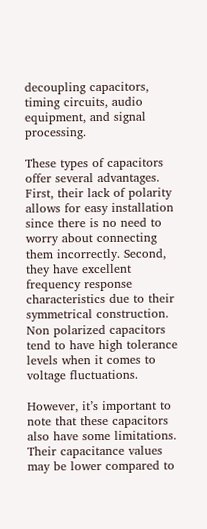decoupling capacitors, timing circuits, audio equipment, and signal processing.

These types of capacitors offer several advantages. First, their lack of polarity allows for easy installation since there is no need to worry about connecting them incorrectly. Second, they have excellent frequency response characteristics due to their symmetrical construction. Non polarized capacitors tend to have high tolerance levels when it comes to voltage fluctuations.

However, it’s important to note that these capacitors also have some limitations. Their capacitance values may be lower compared to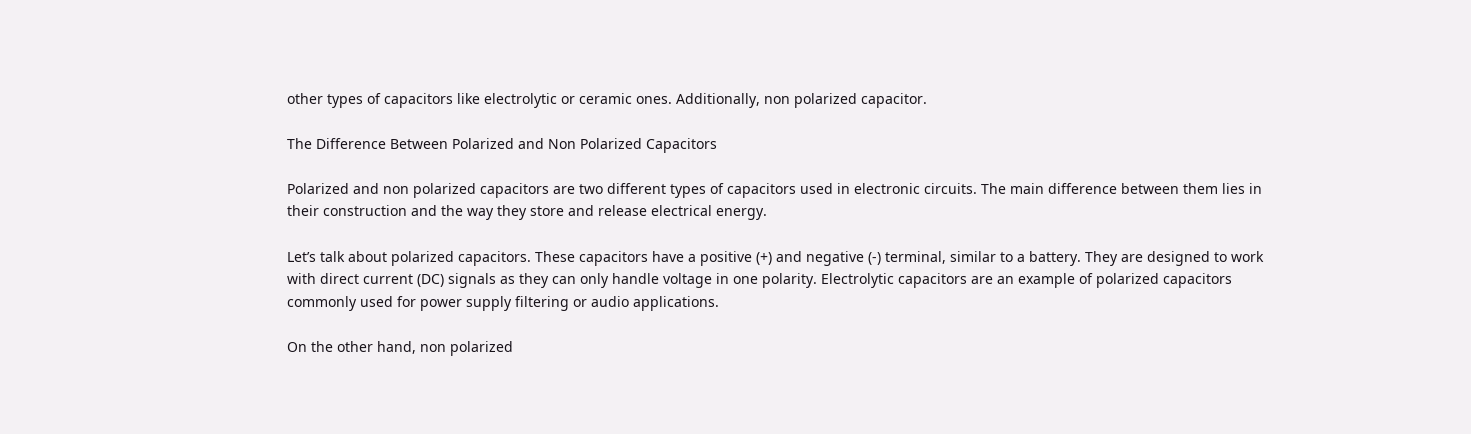other types of capacitors like electrolytic or ceramic ones. Additionally, non polarized capacitor.

The Difference Between Polarized and Non Polarized Capacitors

Polarized and non polarized capacitors are two different types of capacitors used in electronic circuits. The main difference between them lies in their construction and the way they store and release electrical energy.

Let’s talk about polarized capacitors. These capacitors have a positive (+) and negative (-) terminal, similar to a battery. They are designed to work with direct current (DC) signals as they can only handle voltage in one polarity. Electrolytic capacitors are an example of polarized capacitors commonly used for power supply filtering or audio applications.

On the other hand, non polarized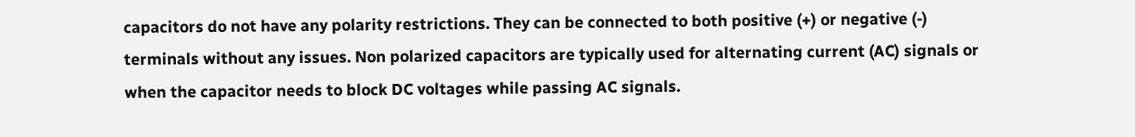capacitors do not have any polarity restrictions. They can be connected to both positive (+) or negative (-) terminals without any issues. Non polarized capacitors are typically used for alternating current (AC) signals or when the capacitor needs to block DC voltages while passing AC signals.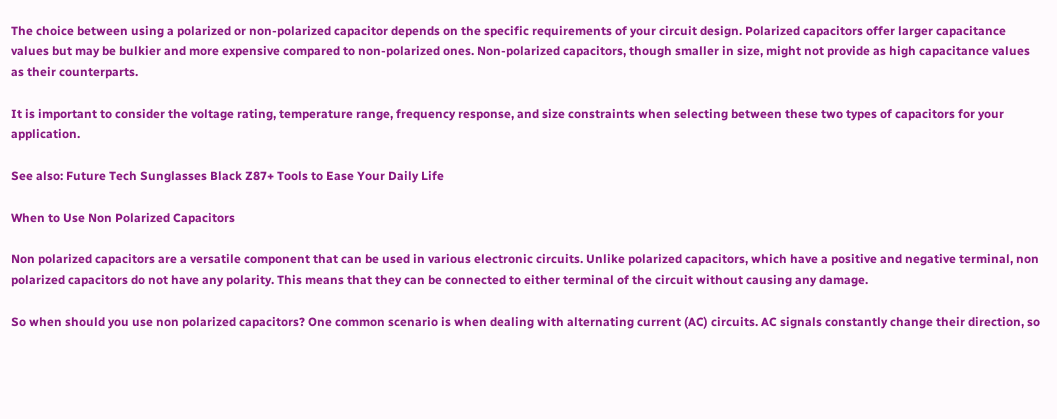The choice between using a polarized or non-polarized capacitor depends on the specific requirements of your circuit design. Polarized capacitors offer larger capacitance values but may be bulkier and more expensive compared to non-polarized ones. Non-polarized capacitors, though smaller in size, might not provide as high capacitance values as their counterparts.

It is important to consider the voltage rating, temperature range, frequency response, and size constraints when selecting between these two types of capacitors for your application.

See also: Future Tech Sunglasses Black Z87+ Tools to Ease Your Daily Life

When to Use Non Polarized Capacitors

Non polarized capacitors are a versatile component that can be used in various electronic circuits. Unlike polarized capacitors, which have a positive and negative terminal, non polarized capacitors do not have any polarity. This means that they can be connected to either terminal of the circuit without causing any damage.

So when should you use non polarized capacitors? One common scenario is when dealing with alternating current (AC) circuits. AC signals constantly change their direction, so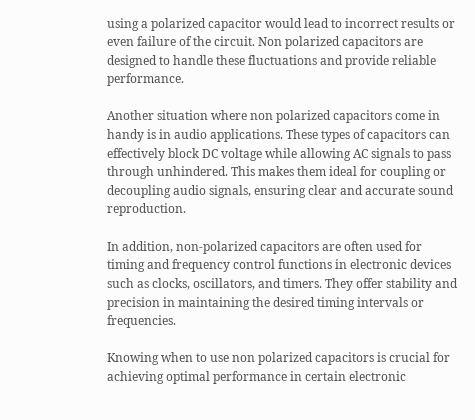using a polarized capacitor would lead to incorrect results or even failure of the circuit. Non polarized capacitors are designed to handle these fluctuations and provide reliable performance.

Another situation where non polarized capacitors come in handy is in audio applications. These types of capacitors can effectively block DC voltage while allowing AC signals to pass through unhindered. This makes them ideal for coupling or decoupling audio signals, ensuring clear and accurate sound reproduction.

In addition, non-polarized capacitors are often used for timing and frequency control functions in electronic devices such as clocks, oscillators, and timers. They offer stability and precision in maintaining the desired timing intervals or frequencies.

Knowing when to use non polarized capacitors is crucial for achieving optimal performance in certain electronic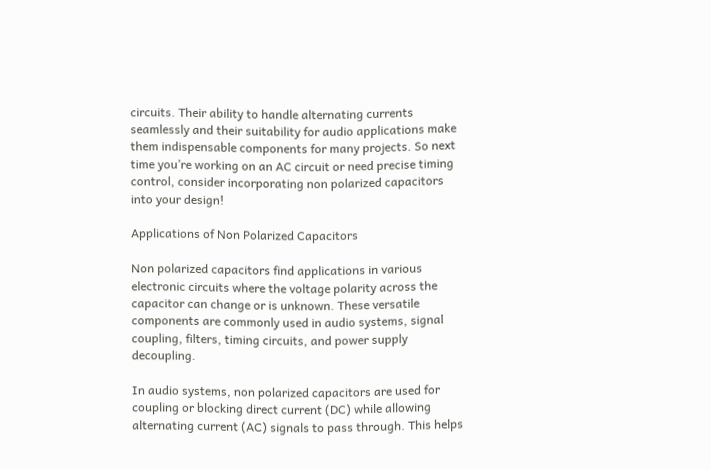circuits. Their ability to handle alternating currents seamlessly and their suitability for audio applications make them indispensable components for many projects. So next time you’re working on an AC circuit or need precise timing control, consider incorporating non polarized capacitors into your design!

Applications of Non Polarized Capacitors

Non polarized capacitors find applications in various electronic circuits where the voltage polarity across the capacitor can change or is unknown. These versatile components are commonly used in audio systems, signal coupling, filters, timing circuits, and power supply decoupling.

In audio systems, non polarized capacitors are used for coupling or blocking direct current (DC) while allowing alternating current (AC) signals to pass through. This helps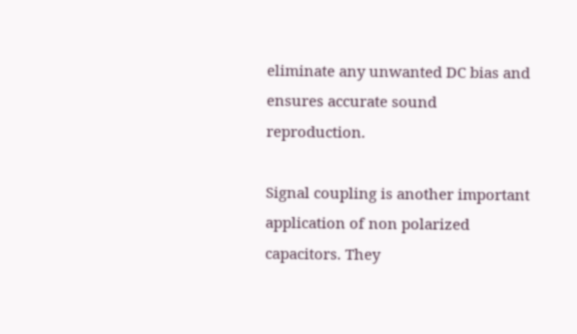eliminate any unwanted DC bias and ensures accurate sound reproduction.

Signal coupling is another important application of non polarized capacitors. They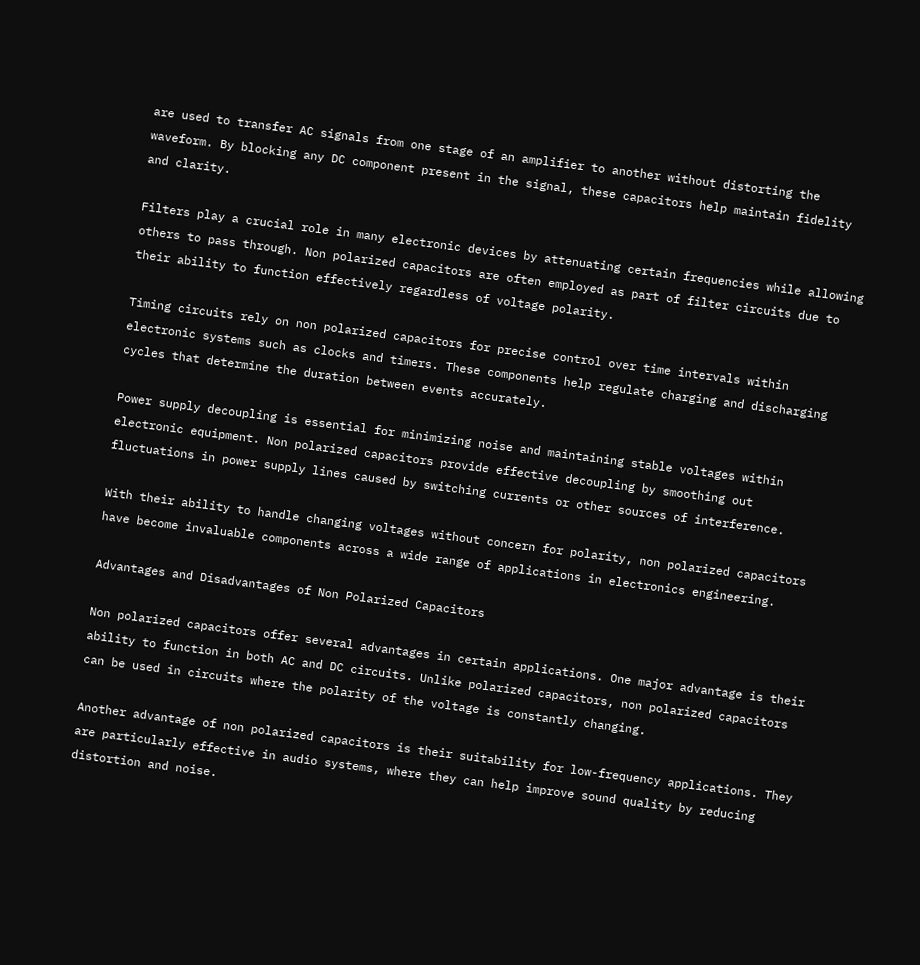are used to transfer AC signals from one stage of an amplifier to another without distorting the waveform. By blocking any DC component present in the signal, these capacitors help maintain fidelity and clarity.

Filters play a crucial role in many electronic devices by attenuating certain frequencies while allowing others to pass through. Non polarized capacitors are often employed as part of filter circuits due to their ability to function effectively regardless of voltage polarity.

Timing circuits rely on non polarized capacitors for precise control over time intervals within electronic systems such as clocks and timers. These components help regulate charging and discharging cycles that determine the duration between events accurately.

Power supply decoupling is essential for minimizing noise and maintaining stable voltages within electronic equipment. Non polarized capacitors provide effective decoupling by smoothing out fluctuations in power supply lines caused by switching currents or other sources of interference.

With their ability to handle changing voltages without concern for polarity, non polarized capacitors have become invaluable components across a wide range of applications in electronics engineering.

Advantages and Disadvantages of Non Polarized Capacitors

Non polarized capacitors offer several advantages in certain applications. One major advantage is their ability to function in both AC and DC circuits. Unlike polarized capacitors, non polarized capacitors can be used in circuits where the polarity of the voltage is constantly changing.

Another advantage of non polarized capacitors is their suitability for low-frequency applications. They are particularly effective in audio systems, where they can help improve sound quality by reducing distortion and noise.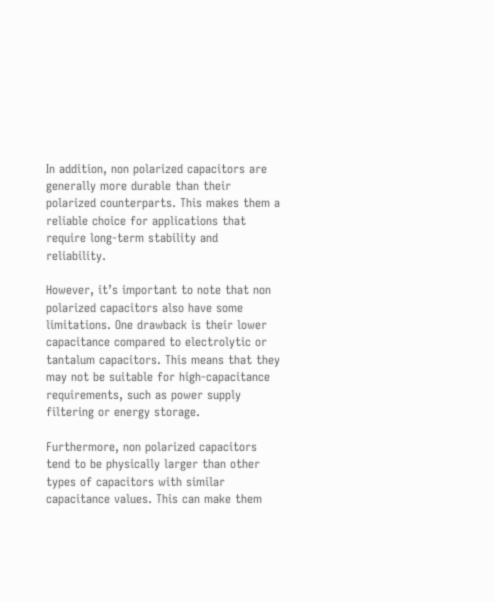In addition, non polarized capacitors are generally more durable than their polarized counterparts. This makes them a reliable choice for applications that require long-term stability and reliability.

However, it’s important to note that non polarized capacitors also have some limitations. One drawback is their lower capacitance compared to electrolytic or tantalum capacitors. This means that they may not be suitable for high-capacitance requirements, such as power supply filtering or energy storage.

Furthermore, non polarized capacitors tend to be physically larger than other types of capacitors with similar capacitance values. This can make them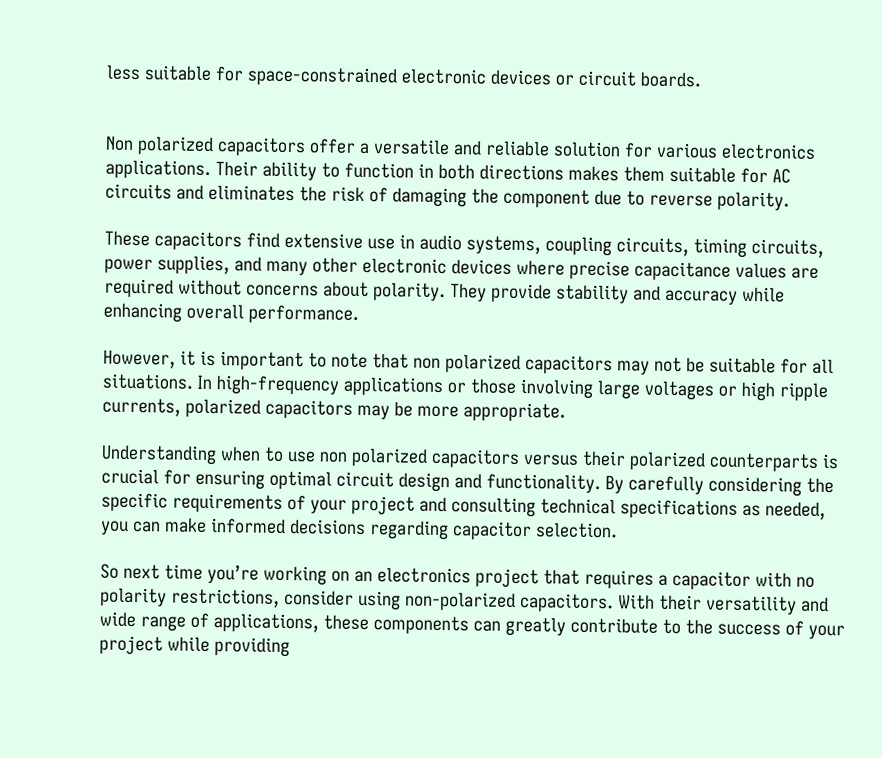less suitable for space-constrained electronic devices or circuit boards.


Non polarized capacitors offer a versatile and reliable solution for various electronics applications. Their ability to function in both directions makes them suitable for AC circuits and eliminates the risk of damaging the component due to reverse polarity.

These capacitors find extensive use in audio systems, coupling circuits, timing circuits, power supplies, and many other electronic devices where precise capacitance values are required without concerns about polarity. They provide stability and accuracy while enhancing overall performance.

However, it is important to note that non polarized capacitors may not be suitable for all situations. In high-frequency applications or those involving large voltages or high ripple currents, polarized capacitors may be more appropriate.

Understanding when to use non polarized capacitors versus their polarized counterparts is crucial for ensuring optimal circuit design and functionality. By carefully considering the specific requirements of your project and consulting technical specifications as needed, you can make informed decisions regarding capacitor selection.

So next time you’re working on an electronics project that requires a capacitor with no polarity restrictions, consider using non-polarized capacitors. With their versatility and wide range of applications, these components can greatly contribute to the success of your project while providing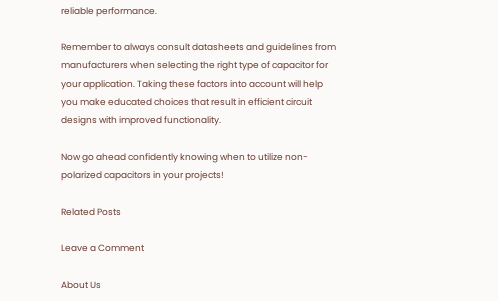reliable performance.

Remember to always consult datasheets and guidelines from manufacturers when selecting the right type of capacitor for your application. Taking these factors into account will help you make educated choices that result in efficient circuit designs with improved functionality.

Now go ahead confidently knowing when to utilize non-polarized capacitors in your projects!

Related Posts

Leave a Comment

About Us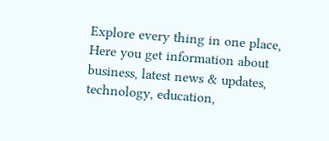Explore every thing in one place, Here you get information about business, latest news & updates, technology, education,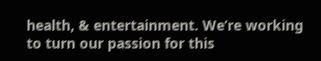health, & entertainment. We’re working to turn our passion for this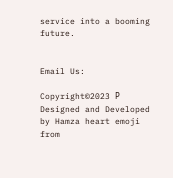service into a booming future.


Email Us:

Copyright©2023 Р Designed and Developed by Hamza heart emoji from